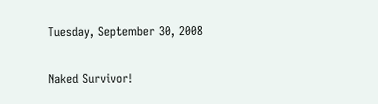Tuesday, September 30, 2008

Naked Survivor!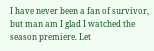I have never been a fan of survivor, but man am I glad I watched the season premiere. Let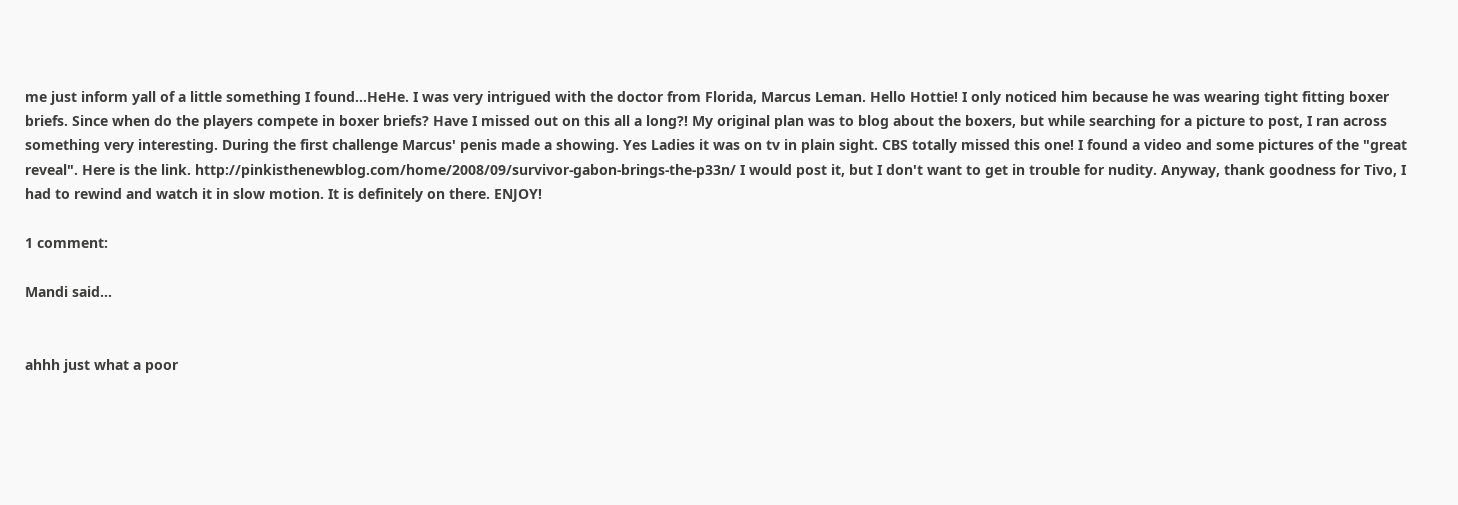me just inform yall of a little something I found...HeHe. I was very intrigued with the doctor from Florida, Marcus Leman. Hello Hottie! I only noticed him because he was wearing tight fitting boxer briefs. Since when do the players compete in boxer briefs? Have I missed out on this all a long?! My original plan was to blog about the boxers, but while searching for a picture to post, I ran across something very interesting. During the first challenge Marcus' penis made a showing. Yes Ladies it was on tv in plain sight. CBS totally missed this one! I found a video and some pictures of the "great reveal". Here is the link. http://pinkisthenewblog.com/home/2008/09/survivor-gabon-brings-the-p33n/ I would post it, but I don't want to get in trouble for nudity. Anyway, thank goodness for Tivo, I had to rewind and watch it in slow motion. It is definitely on there. ENJOY!

1 comment:

Mandi said...


ahhh just what a poor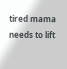tired mama needs to lift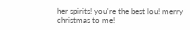her spirits! you're the best lou! merry christmas to me!